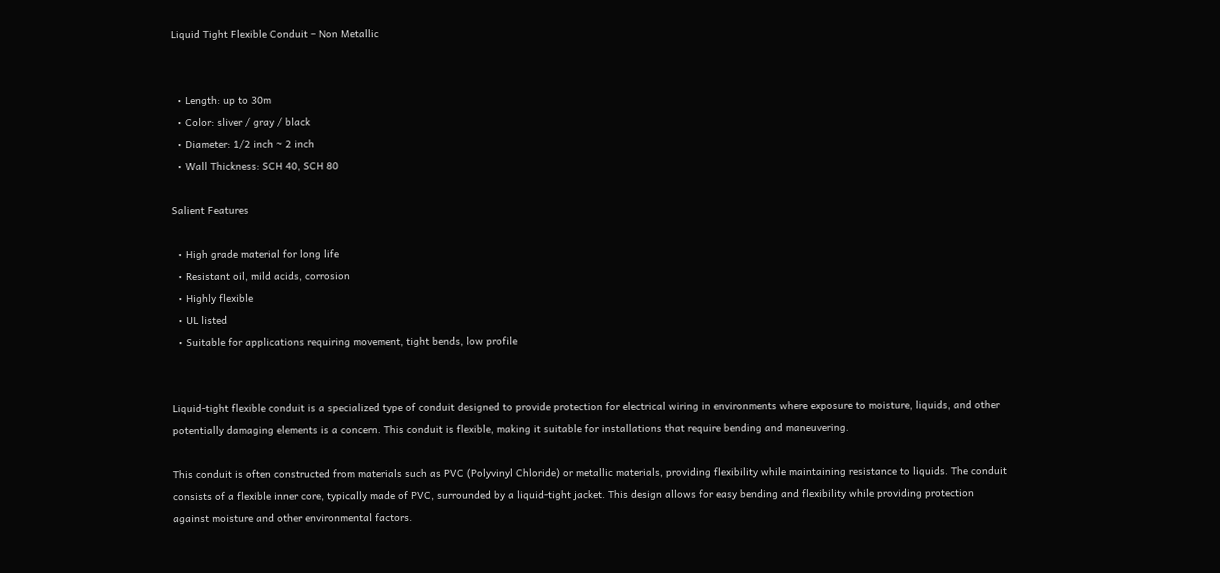Liquid Tight Flexible Conduit – Non Metallic


  • Length: up to 30m
  • Color: sliver / gray / black
  • Diameter: 1/2 inch ~ 2 inch
  • Wall Thickness: SCH 40, SCH 80

Salient Features

  • High grade material for long life
  • Resistant oil, mild acids, corrosion
  • Highly flexible
  • UL listed
  • Suitable for applications requiring movement, tight bends, low profile


Liquid-tight flexible conduit is a specialized type of conduit designed to provide protection for electrical wiring in environments where exposure to moisture, liquids, and other potentially damaging elements is a concern. This conduit is flexible, making it suitable for installations that require bending and maneuvering.

This conduit is often constructed from materials such as PVC (Polyvinyl Chloride) or metallic materials, providing flexibility while maintaining resistance to liquids. The conduit consists of a flexible inner core, typically made of PVC, surrounded by a liquid-tight jacket. This design allows for easy bending and flexibility while providing protection against moisture and other environmental factors.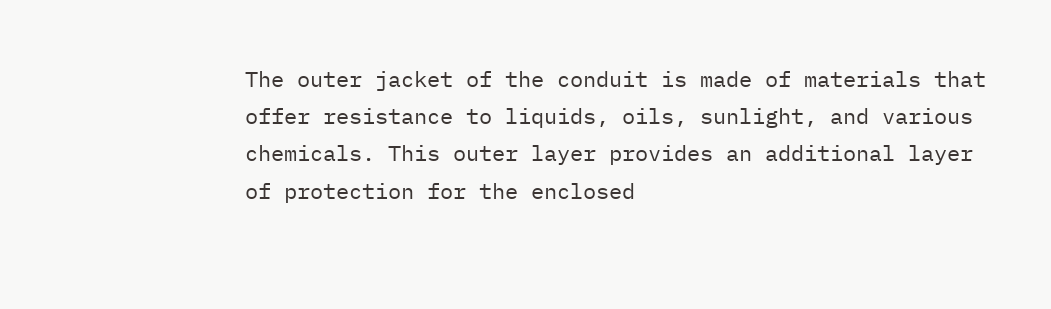The outer jacket of the conduit is made of materials that offer resistance to liquids, oils, sunlight, and various chemicals. This outer layer provides an additional layer of protection for the enclosed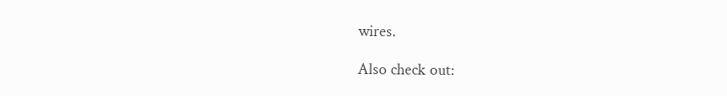wires.

Also check out: